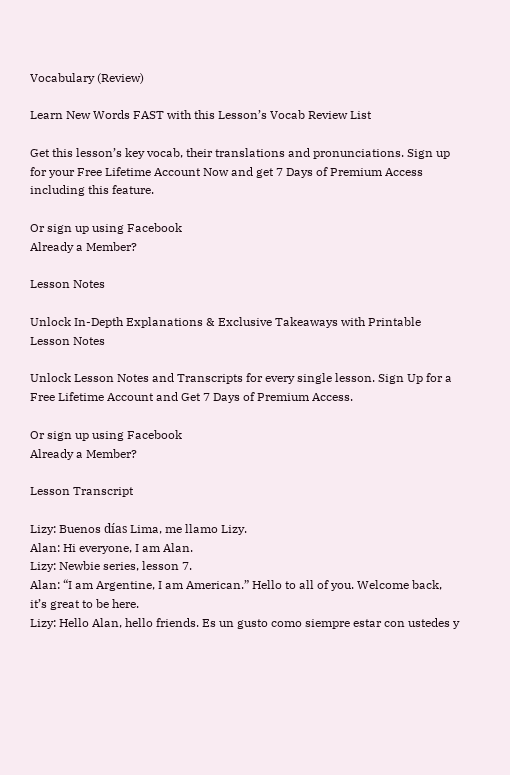Vocabulary (Review)

Learn New Words FAST with this Lesson’s Vocab Review List

Get this lesson’s key vocab, their translations and pronunciations. Sign up for your Free Lifetime Account Now and get 7 Days of Premium Access including this feature.

Or sign up using Facebook
Already a Member?

Lesson Notes

Unlock In-Depth Explanations & Exclusive Takeaways with Printable Lesson Notes

Unlock Lesson Notes and Transcripts for every single lesson. Sign Up for a Free Lifetime Account and Get 7 Days of Premium Access.

Or sign up using Facebook
Already a Member?

Lesson Transcript

Lizy: Buenos días Lima, me llamo Lizy.
Alan: Hi everyone, I am Alan.
Lizy: Newbie series, lesson 7.
Alan: “I am Argentine, I am American.” Hello to all of you. Welcome back, it’s great to be here.
Lizy: Hello Alan, hello friends. Es un gusto como siempre estar con ustedes y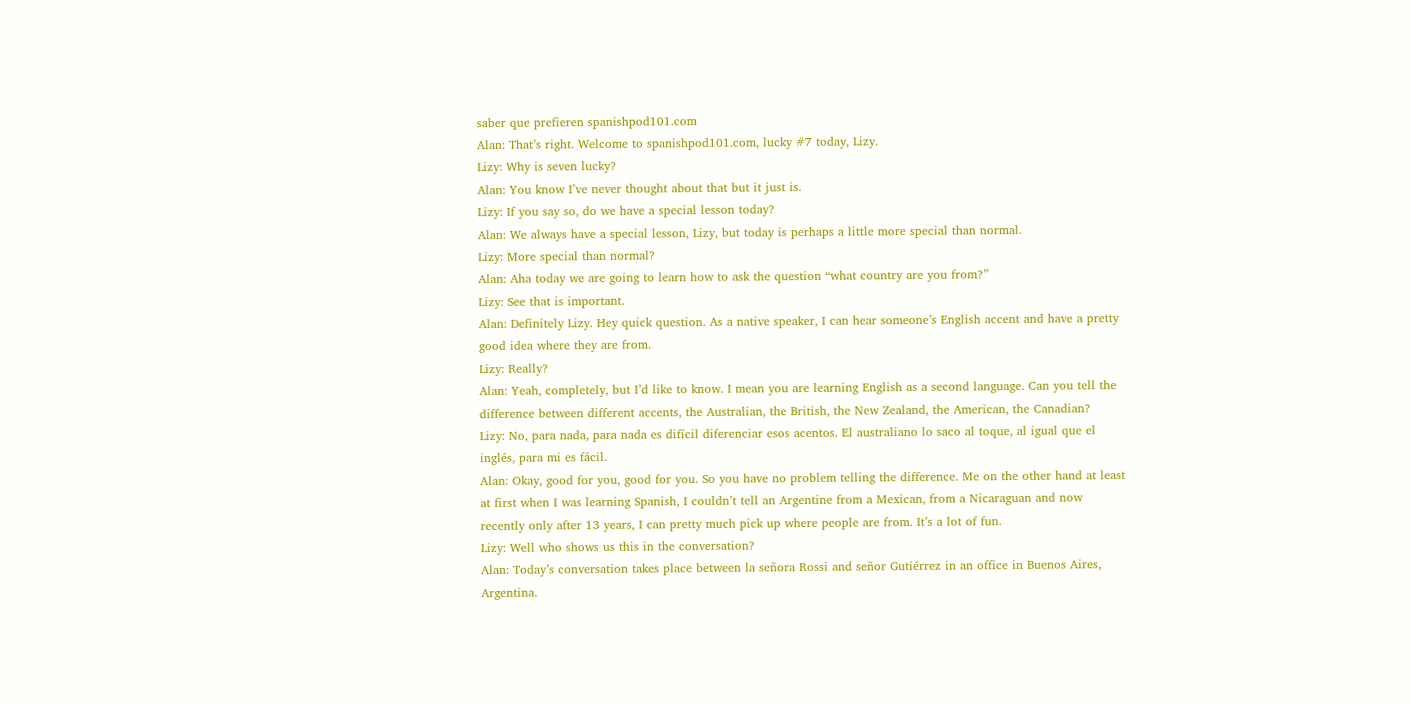saber que prefieren spanishpod101.com
Alan: That’s right. Welcome to spanishpod101.com, lucky #7 today, Lizy.
Lizy: Why is seven lucky?
Alan: You know I’ve never thought about that but it just is.
Lizy: If you say so, do we have a special lesson today?
Alan: We always have a special lesson, Lizy, but today is perhaps a little more special than normal.
Lizy: More special than normal?
Alan: Aha today we are going to learn how to ask the question “what country are you from?”
Lizy: See that is important.
Alan: Definitely Lizy. Hey quick question. As a native speaker, I can hear someone’s English accent and have a pretty good idea where they are from.
Lizy: Really?
Alan: Yeah, completely, but I’d like to know. I mean you are learning English as a second language. Can you tell the difference between different accents, the Australian, the British, the New Zealand, the American, the Canadian?
Lizy: No, para nada, para nada es difícil diferenciar esos acentos. El australiano lo saco al toque, al igual que el inglés, para mi es fácil.
Alan: Okay, good for you, good for you. So you have no problem telling the difference. Me on the other hand at least at first when I was learning Spanish, I couldn’t tell an Argentine from a Mexican, from a Nicaraguan and now recently only after 13 years, I can pretty much pick up where people are from. It’s a lot of fun.
Lizy: Well who shows us this in the conversation?
Alan: Today’s conversation takes place between la señora Rossi and señor Gutiérrez in an office in Buenos Aires, Argentina.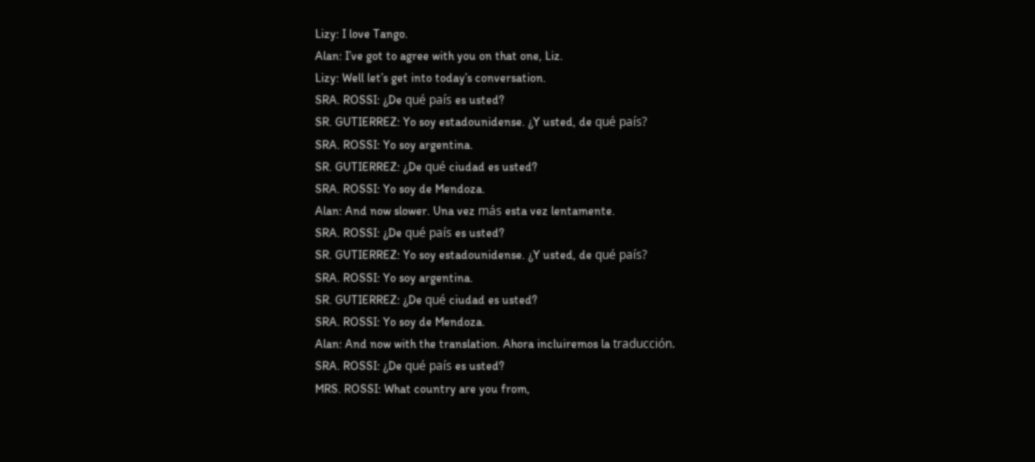Lizy: I love Tango.
Alan: I’ve got to agree with you on that one, Liz.
Lizy: Well let’s get into today’s conversation.
SRA. ROSSI: ¿De qué país es usted?
SR. GUTIERREZ: Yo soy estadounidense. ¿Y usted, de qué país?
SRA. ROSSI: Yo soy argentina.
SR. GUTIERREZ: ¿De qué ciudad es usted?
SRA. ROSSI: Yo soy de Mendoza.
Alan: And now slower. Una vez más esta vez lentamente.
SRA. ROSSI: ¿De qué país es usted?
SR. GUTIERREZ: Yo soy estadounidense. ¿Y usted, de qué país?
SRA. ROSSI: Yo soy argentina.
SR. GUTIERREZ: ¿De qué ciudad es usted?
SRA. ROSSI: Yo soy de Mendoza.
Alan: And now with the translation. Ahora incluiremos la traducción.
SRA. ROSSI: ¿De qué país es usted?
MRS. ROSSI: What country are you from,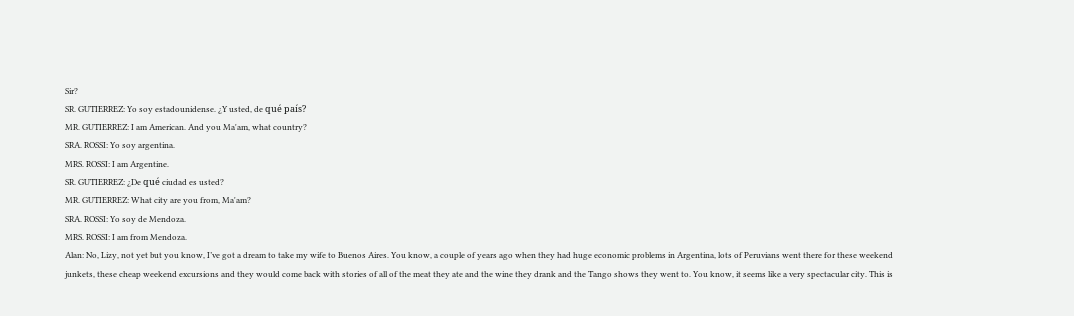Sir?
SR. GUTIERREZ: Yo soy estadounidense. ¿Y usted, de qué país?
MR. GUTIERREZ: I am American. And you Ma'am, what country?
SRA. ROSSI: Yo soy argentina.
MRS. ROSSI: I am Argentine.
SR. GUTIERREZ: ¿De qué ciudad es usted?
MR. GUTIERREZ: What city are you from, Ma'am?
SRA. ROSSI: Yo soy de Mendoza.
MRS. ROSSI: I am from Mendoza.
Alan: No, Lizy, not yet but you know, I’ve got a dream to take my wife to Buenos Aires. You know, a couple of years ago when they had huge economic problems in Argentina, lots of Peruvians went there for these weekend junkets, these cheap weekend excursions and they would come back with stories of all of the meat they ate and the wine they drank and the Tango shows they went to. You know, it seems like a very spectacular city. This is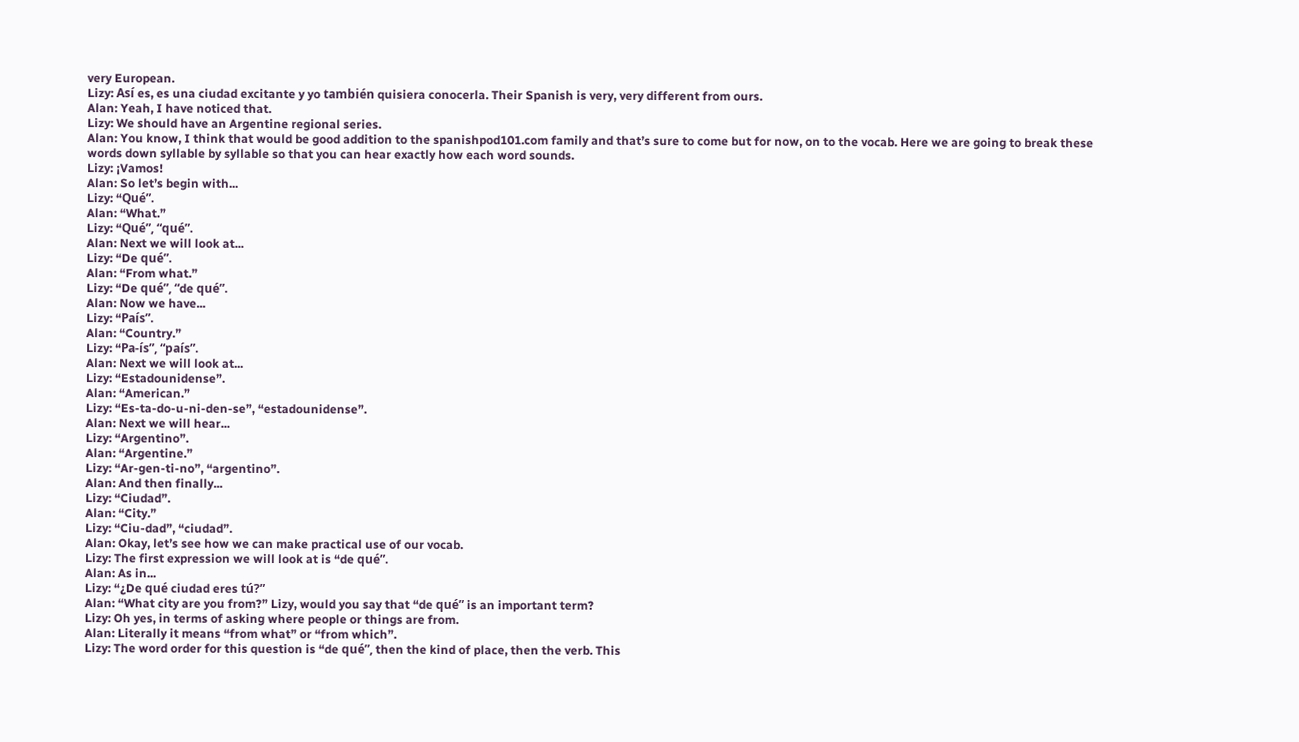very European.
Lizy: Así es, es una ciudad excitante y yo también quisiera conocerla. Their Spanish is very, very different from ours.
Alan: Yeah, I have noticed that.
Lizy: We should have an Argentine regional series.
Alan: You know, I think that would be good addition to the spanishpod101.com family and that’s sure to come but for now, on to the vocab. Here we are going to break these words down syllable by syllable so that you can hear exactly how each word sounds.
Lizy: ¡Vamos!
Alan: So let’s begin with...
Lizy: “Qué”.
Alan: “What.”
Lizy: “Qué”, “qué”.
Alan: Next we will look at...
Lizy: “De qué”.
Alan: “From what.”
Lizy: “De qué”, “de qué”.
Alan: Now we have...
Lizy: “País”.
Alan: “Country.”
Lizy: “Pa-ís”, “país”.
Alan: Next we will look at...
Lizy: “Estadounidense”.
Alan: “American.”
Lizy: “Es-ta-do-u-ni-den-se”, “estadounidense”.
Alan: Next we will hear...
Lizy: “Argentino”.
Alan: “Argentine.”
Lizy: “Ar-gen-ti-no”, “argentino”.
Alan: And then finally...
Lizy: “Ciudad”.
Alan: “City.”
Lizy: “Ciu-dad”, “ciudad”.
Alan: Okay, let’s see how we can make practical use of our vocab.
Lizy: The first expression we will look at is “de qué”.
Alan: As in...
Lizy: “¿De qué ciudad eres tú?”
Alan: “What city are you from?” Lizy, would you say that “de qué” is an important term?
Lizy: Oh yes, in terms of asking where people or things are from.
Alan: Literally it means “from what” or “from which”.
Lizy: The word order for this question is “de qué”, then the kind of place, then the verb. This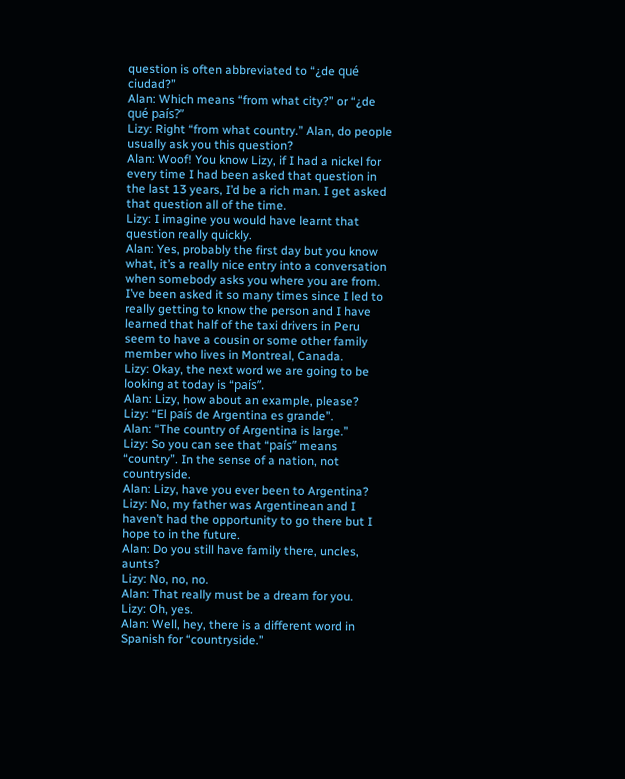question is often abbreviated to “¿de qué ciudad?”
Alan: Which means “from what city?” or “¿de qué país?”
Lizy: Right “from what country.” Alan, do people usually ask you this question?
Alan: Woof! You know Lizy, if I had a nickel for every time I had been asked that question in the last 13 years, I’d be a rich man. I get asked that question all of the time.
Lizy: I imagine you would have learnt that question really quickly.
Alan: Yes, probably the first day but you know what, it’s a really nice entry into a conversation when somebody asks you where you are from. I’ve been asked it so many times since I led to really getting to know the person and I have learned that half of the taxi drivers in Peru seem to have a cousin or some other family member who lives in Montreal, Canada.
Lizy: Okay, the next word we are going to be looking at today is “país”.
Alan: Lizy, how about an example, please?
Lizy: “El país de Argentina es grande”.
Alan: “The country of Argentina is large.”
Lizy: So you can see that “país” means “country”. In the sense of a nation, not countryside.
Alan: Lizy, have you ever been to Argentina?
Lizy: No, my father was Argentinean and I haven’t had the opportunity to go there but I hope to in the future.
Alan: Do you still have family there, uncles, aunts?
Lizy: No, no, no.
Alan: That really must be a dream for you.
Lizy: Oh, yes.
Alan: Well, hey, there is a different word in Spanish for “countryside.”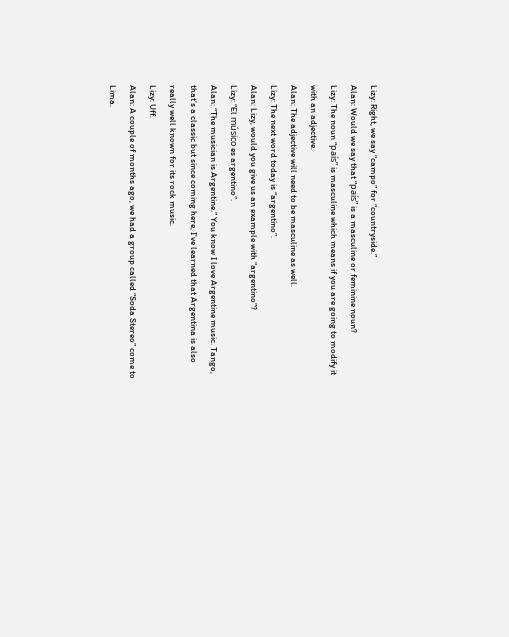Lizy: Right, we say “campo” for “countryside.”
Alan: Would we say that “país” is a masculine or feminine noun?
Lizy: The noun “país” is masculine which means if you are going to modify it with an adjective.
Alan: The adjective will need to be masculine as well.
Lizy: The next word today is “argentino”.
Alan: Lizy, would you give us an example with “argentino”?
Lizy: “El músico es argentino”.
Alan: “The musician is Argentine.” You know I love Argentine music. Tango, that’s a classic but since coming here, I’ve learned that Argentina is also really well known for its rock music.
Lizy: Uff.
Alan: A couple of months ago, we had a group called “Soda Stereo” come to Lima.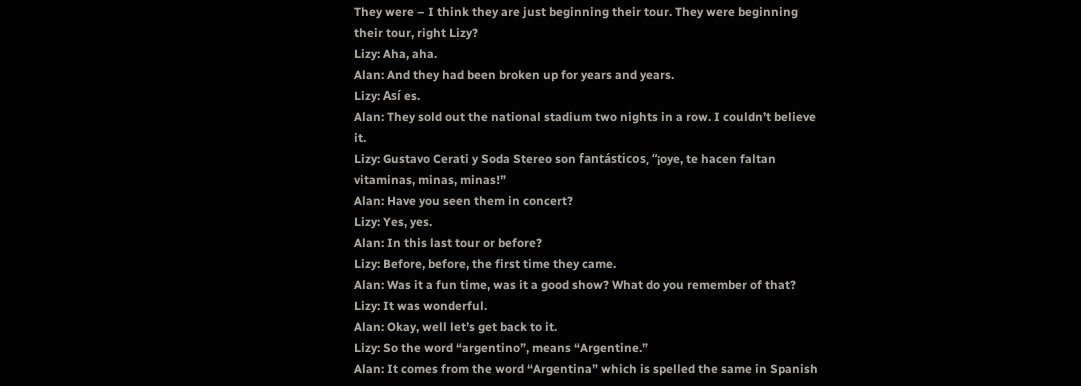They were – I think they are just beginning their tour. They were beginning their tour, right Lizy?
Lizy: Aha, aha.
Alan: And they had been broken up for years and years.
Lizy: Así es.
Alan: They sold out the national stadium two nights in a row. I couldn’t believe it.
Lizy: Gustavo Cerati y Soda Stereo son fantásticos, “¡oye, te hacen faltan vitaminas, minas, minas!”
Alan: Have you seen them in concert?
Lizy: Yes, yes.
Alan: In this last tour or before?
Lizy: Before, before, the first time they came.
Alan: Was it a fun time, was it a good show? What do you remember of that?
Lizy: It was wonderful.
Alan: Okay, well let’s get back to it.
Lizy: So the word “argentino”, means “Argentine.”
Alan: It comes from the word “Argentina” which is spelled the same in Spanish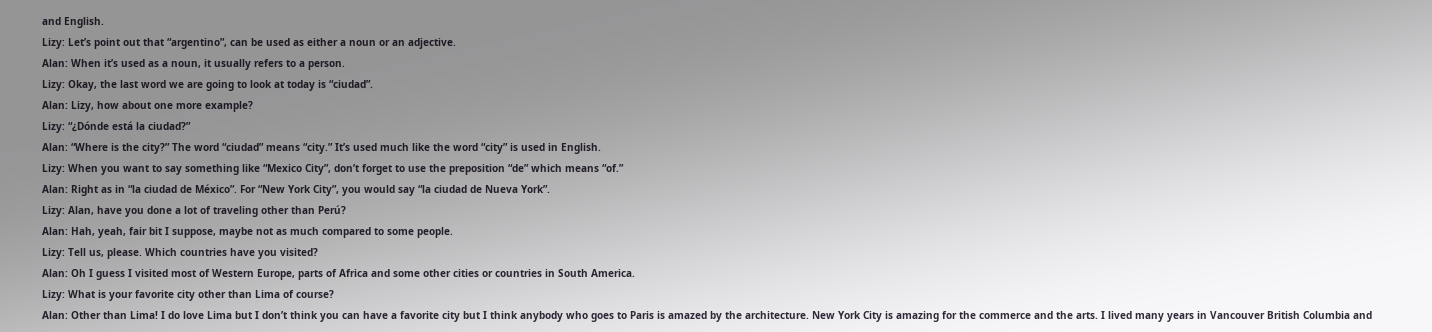and English.
Lizy: Let’s point out that “argentino”, can be used as either a noun or an adjective.
Alan: When it’s used as a noun, it usually refers to a person.
Lizy: Okay, the last word we are going to look at today is “ciudad”.
Alan: Lizy, how about one more example?
Lizy: “¿Dónde está la ciudad?”
Alan: “Where is the city?” The word “ciudad” means “city.” It’s used much like the word “city” is used in English.
Lizy: When you want to say something like “Mexico City”, don’t forget to use the preposition “de” which means “of.”
Alan: Right as in “la ciudad de México”. For “New York City”, you would say “la ciudad de Nueva York”.
Lizy: Alan, have you done a lot of traveling other than Perú?
Alan: Hah, yeah, fair bit I suppose, maybe not as much compared to some people.
Lizy: Tell us, please. Which countries have you visited?
Alan: Oh I guess I visited most of Western Europe, parts of Africa and some other cities or countries in South America.
Lizy: What is your favorite city other than Lima of course?
Alan: Other than Lima! I do love Lima but I don’t think you can have a favorite city but I think anybody who goes to Paris is amazed by the architecture. New York City is amazing for the commerce and the arts. I lived many years in Vancouver British Columbia and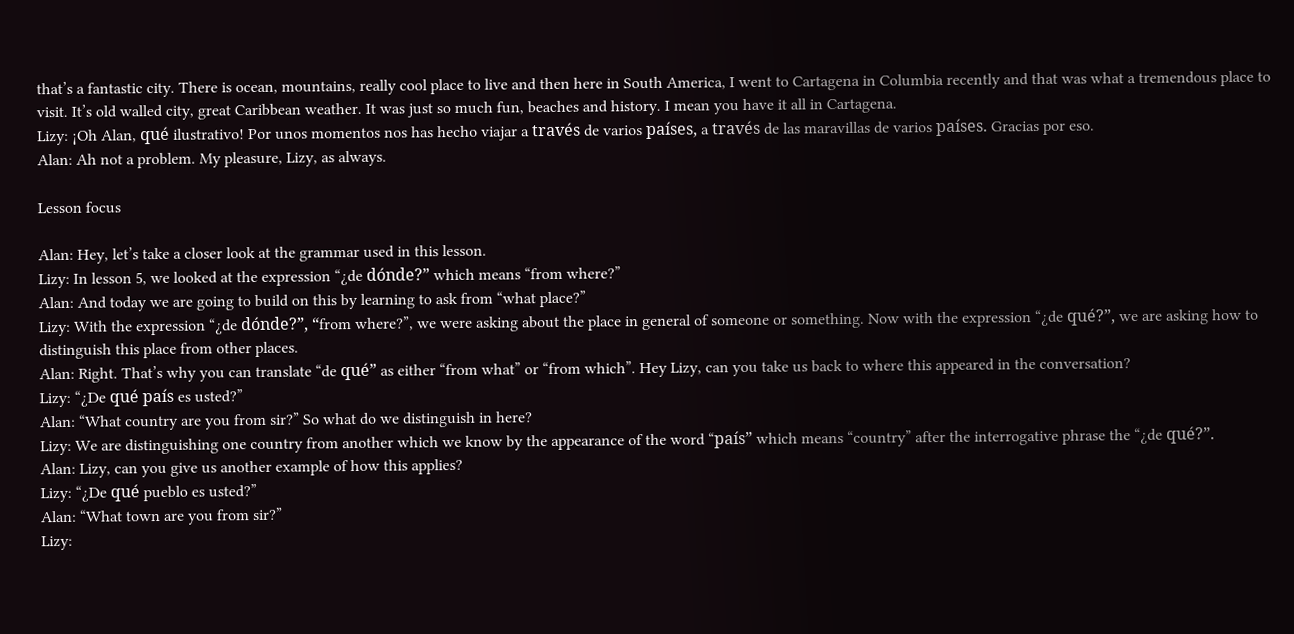that’s a fantastic city. There is ocean, mountains, really cool place to live and then here in South America, I went to Cartagena in Columbia recently and that was what a tremendous place to visit. It’s old walled city, great Caribbean weather. It was just so much fun, beaches and history. I mean you have it all in Cartagena.
Lizy: ¡Oh Alan, qué ilustrativo! Por unos momentos nos has hecho viajar a través de varios países, a través de las maravillas de varios países. Gracias por eso.
Alan: Ah not a problem. My pleasure, Lizy, as always.

Lesson focus

Alan: Hey, let’s take a closer look at the grammar used in this lesson.
Lizy: In lesson 5, we looked at the expression “¿de dónde?” which means “from where?”
Alan: And today we are going to build on this by learning to ask from “what place?”
Lizy: With the expression “¿de dónde?”, “from where?”, we were asking about the place in general of someone or something. Now with the expression “¿de qué?”, we are asking how to distinguish this place from other places.
Alan: Right. That’s why you can translate “de qué” as either “from what” or “from which”. Hey Lizy, can you take us back to where this appeared in the conversation?
Lizy: “¿De qué país es usted?”
Alan: “What country are you from sir?” So what do we distinguish in here?
Lizy: We are distinguishing one country from another which we know by the appearance of the word “país” which means “country” after the interrogative phrase the “¿de qué?”.
Alan: Lizy, can you give us another example of how this applies?
Lizy: “¿De qué pueblo es usted?”
Alan: “What town are you from sir?”
Lizy: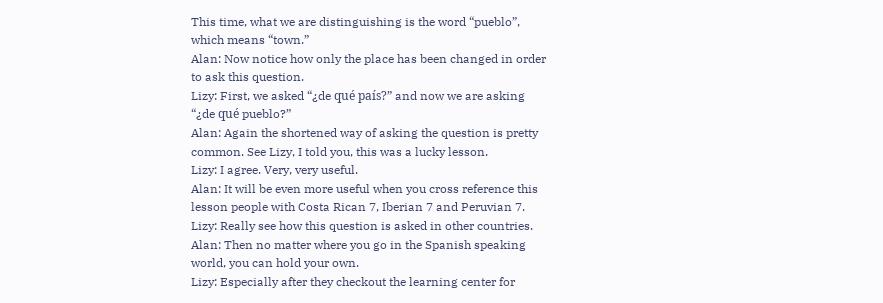This time, what we are distinguishing is the word “pueblo”, which means “town.”
Alan: Now notice how only the place has been changed in order to ask this question.
Lizy: First, we asked “¿de qué país?” and now we are asking “¿de qué pueblo?”
Alan: Again the shortened way of asking the question is pretty common. See Lizy, I told you, this was a lucky lesson.
Lizy: I agree. Very, very useful.
Alan: It will be even more useful when you cross reference this lesson people with Costa Rican 7, Iberian 7 and Peruvian 7.
Lizy: Really see how this question is asked in other countries.
Alan: Then no matter where you go in the Spanish speaking world, you can hold your own.
Lizy: Especially after they checkout the learning center for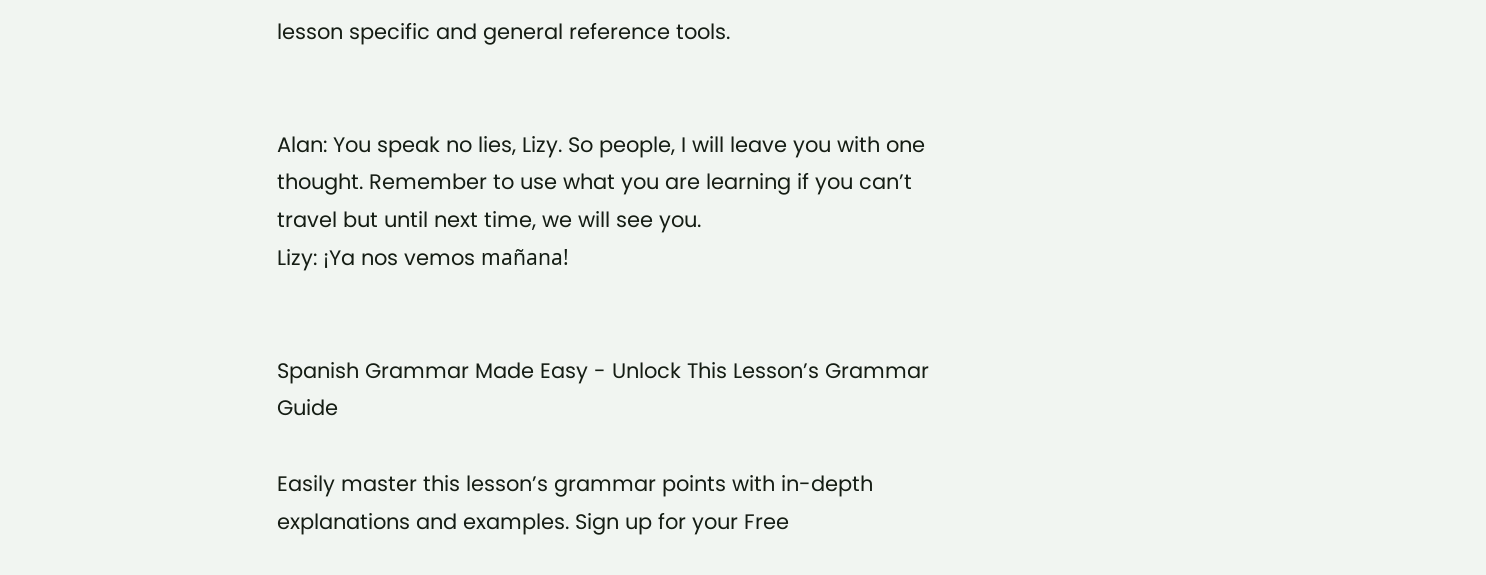lesson specific and general reference tools.


Alan: You speak no lies, Lizy. So people, I will leave you with one thought. Remember to use what you are learning if you can’t travel but until next time, we will see you.
Lizy: ¡Ya nos vemos mañana!


Spanish Grammar Made Easy - Unlock This Lesson’s Grammar Guide

Easily master this lesson’s grammar points with in-depth explanations and examples. Sign up for your Free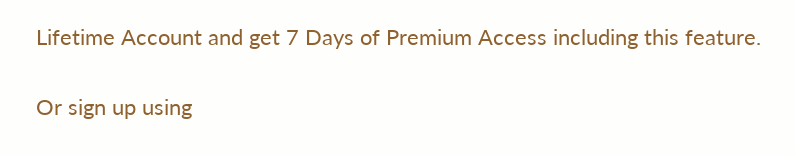Lifetime Account and get 7 Days of Premium Access including this feature.

Or sign up using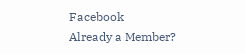Facebook
Already a Member?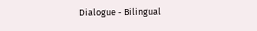Dialogue - Bilingual